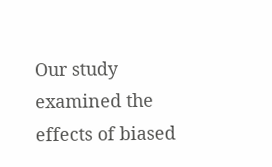Our study examined the effects of biased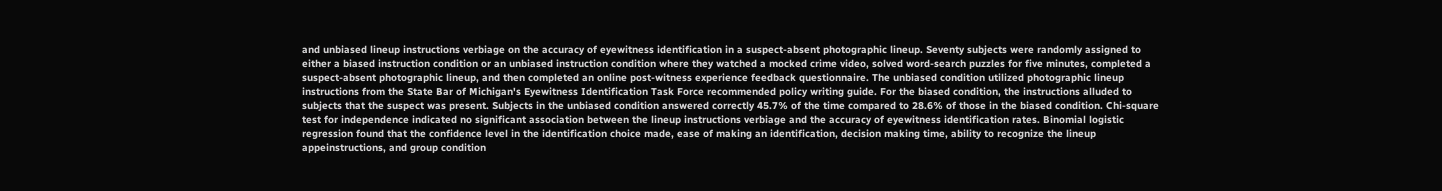and unbiased lineup instructions verbiage on the accuracy of eyewitness identification in a suspect-absent photographic lineup. Seventy subjects were randomly assigned to either a biased instruction condition or an unbiased instruction condition where they watched a mocked crime video, solved word-search puzzles for five minutes, completed a suspect-absent photographic lineup, and then completed an online post-witness experience feedback questionnaire. The unbiased condition utilized photographic lineup instructions from the State Bar of Michigan's Eyewitness Identification Task Force recommended policy writing guide. For the biased condition, the instructions alluded to subjects that the suspect was present. Subjects in the unbiased condition answered correctly 45.7% of the time compared to 28.6% of those in the biased condition. Chi-square test for independence indicated no significant association between the lineup instructions verbiage and the accuracy of eyewitness identification rates. Binomial logistic regression found that the confidence level in the identification choice made, ease of making an identification, decision making time, ability to recognize the lineup appeinstructions, and group condition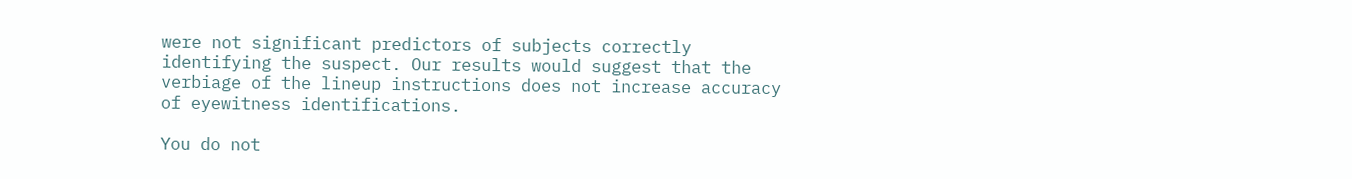were not significant predictors of subjects correctly identifying the suspect. Our results would suggest that the verbiage of the lineup instructions does not increase accuracy of eyewitness identifications.

You do not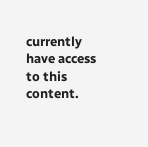currently have access to this content.